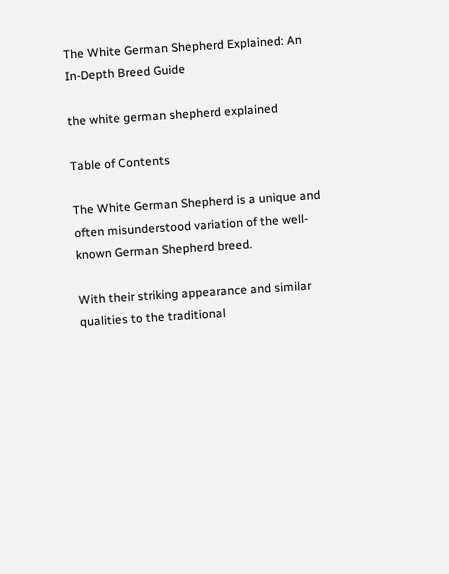The White German Shepherd Explained: An In-Depth Breed Guide

the white german shepherd explained

Table of Contents

The White German Shepherd is a unique and often misunderstood variation of the well-known German Shepherd breed.

With their striking appearance and similar qualities to the traditional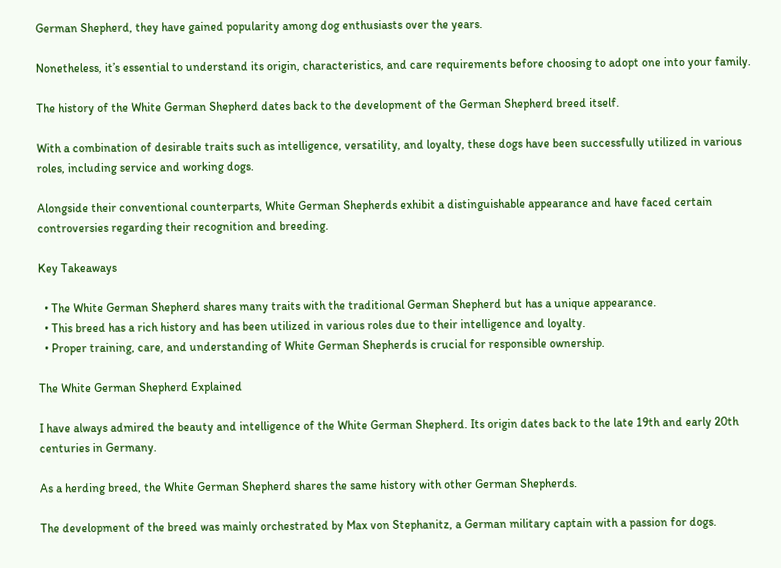German Shepherd, they have gained popularity among dog enthusiasts over the years.

Nonetheless, it’s essential to understand its origin, characteristics, and care requirements before choosing to adopt one into your family.

The history of the White German Shepherd dates back to the development of the German Shepherd breed itself.

With a combination of desirable traits such as intelligence, versatility, and loyalty, these dogs have been successfully utilized in various roles, including service and working dogs.

Alongside their conventional counterparts, White German Shepherds exhibit a distinguishable appearance and have faced certain controversies regarding their recognition and breeding.

Key Takeaways

  • The White German Shepherd shares many traits with the traditional German Shepherd but has a unique appearance.
  • This breed has a rich history and has been utilized in various roles due to their intelligence and loyalty.
  • Proper training, care, and understanding of White German Shepherds is crucial for responsible ownership.

The White German Shepherd Explained

I have always admired the beauty and intelligence of the White German Shepherd. Its origin dates back to the late 19th and early 20th centuries in Germany.

As a herding breed, the White German Shepherd shares the same history with other German Shepherds.

The development of the breed was mainly orchestrated by Max von Stephanitz, a German military captain with a passion for dogs.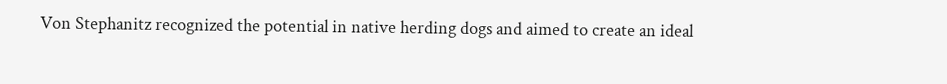Von Stephanitz recognized the potential in native herding dogs and aimed to create an ideal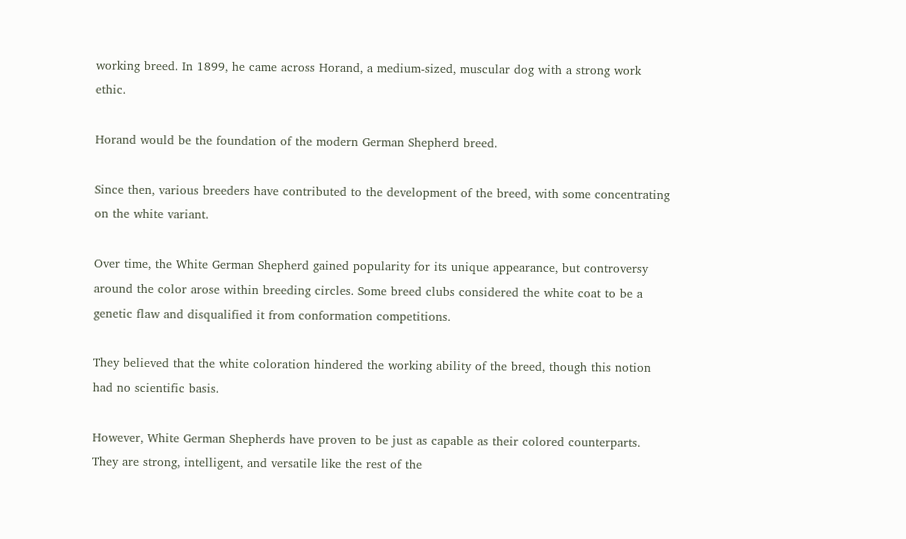working breed. In 1899, he came across Horand, a medium-sized, muscular dog with a strong work ethic.

Horand would be the foundation of the modern German Shepherd breed.

Since then, various breeders have contributed to the development of the breed, with some concentrating on the white variant.

Over time, the White German Shepherd gained popularity for its unique appearance, but controversy around the color arose within breeding circles. Some breed clubs considered the white coat to be a genetic flaw and disqualified it from conformation competitions.

They believed that the white coloration hindered the working ability of the breed, though this notion had no scientific basis.

However, White German Shepherds have proven to be just as capable as their colored counterparts. They are strong, intelligent, and versatile like the rest of the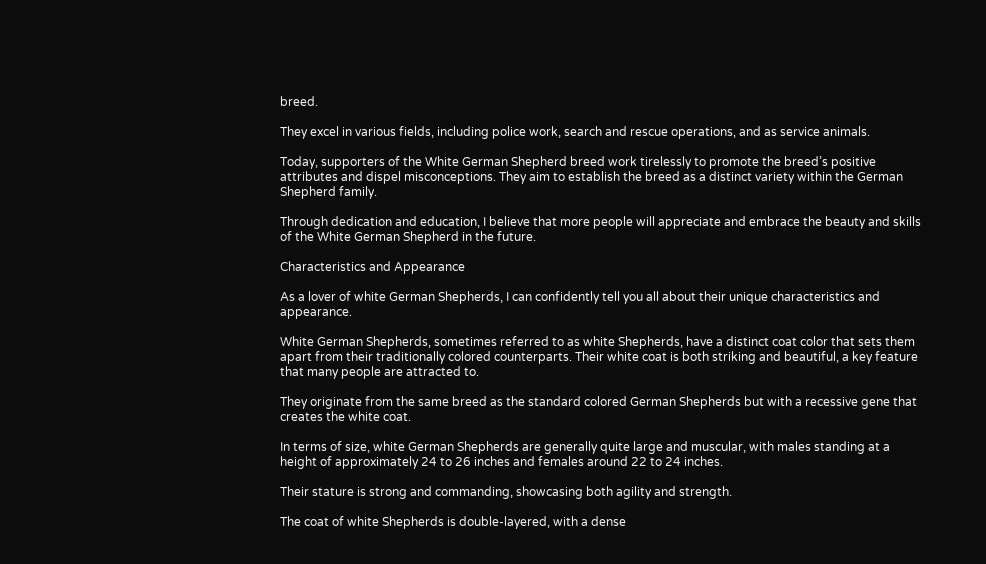breed.

They excel in various fields, including police work, search and rescue operations, and as service animals.

Today, supporters of the White German Shepherd breed work tirelessly to promote the breed’s positive attributes and dispel misconceptions. They aim to establish the breed as a distinct variety within the German Shepherd family.

Through dedication and education, I believe that more people will appreciate and embrace the beauty and skills of the White German Shepherd in the future.

Characteristics and Appearance

As a lover of white German Shepherds, I can confidently tell you all about their unique characteristics and appearance.

White German Shepherds, sometimes referred to as white Shepherds, have a distinct coat color that sets them apart from their traditionally colored counterparts. Their white coat is both striking and beautiful, a key feature that many people are attracted to.

They originate from the same breed as the standard colored German Shepherds but with a recessive gene that creates the white coat.

In terms of size, white German Shepherds are generally quite large and muscular, with males standing at a height of approximately 24 to 26 inches and females around 22 to 24 inches.

Their stature is strong and commanding, showcasing both agility and strength.

The coat of white Shepherds is double-layered, with a dense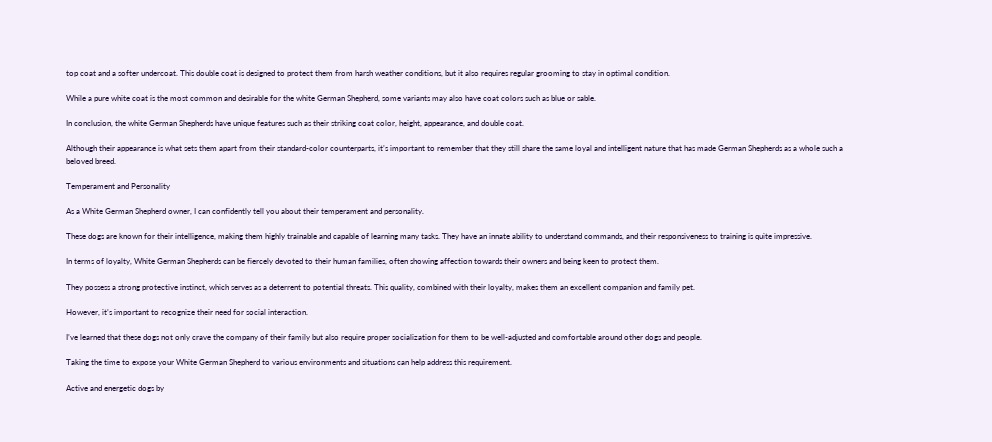top coat and a softer undercoat. This double coat is designed to protect them from harsh weather conditions, but it also requires regular grooming to stay in optimal condition.

While a pure white coat is the most common and desirable for the white German Shepherd, some variants may also have coat colors such as blue or sable.

In conclusion, the white German Shepherds have unique features such as their striking coat color, height, appearance, and double coat.

Although their appearance is what sets them apart from their standard-color counterparts, it’s important to remember that they still share the same loyal and intelligent nature that has made German Shepherds as a whole such a beloved breed.

Temperament and Personality

As a White German Shepherd owner, I can confidently tell you about their temperament and personality.

These dogs are known for their intelligence, making them highly trainable and capable of learning many tasks. They have an innate ability to understand commands, and their responsiveness to training is quite impressive.

In terms of loyalty, White German Shepherds can be fiercely devoted to their human families, often showing affection towards their owners and being keen to protect them.

They possess a strong protective instinct, which serves as a deterrent to potential threats. This quality, combined with their loyalty, makes them an excellent companion and family pet.

However, it’s important to recognize their need for social interaction.

I’ve learned that these dogs not only crave the company of their family but also require proper socialization for them to be well-adjusted and comfortable around other dogs and people.

Taking the time to expose your White German Shepherd to various environments and situations can help address this requirement.

Active and energetic dogs by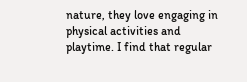nature, they love engaging in physical activities and playtime. I find that regular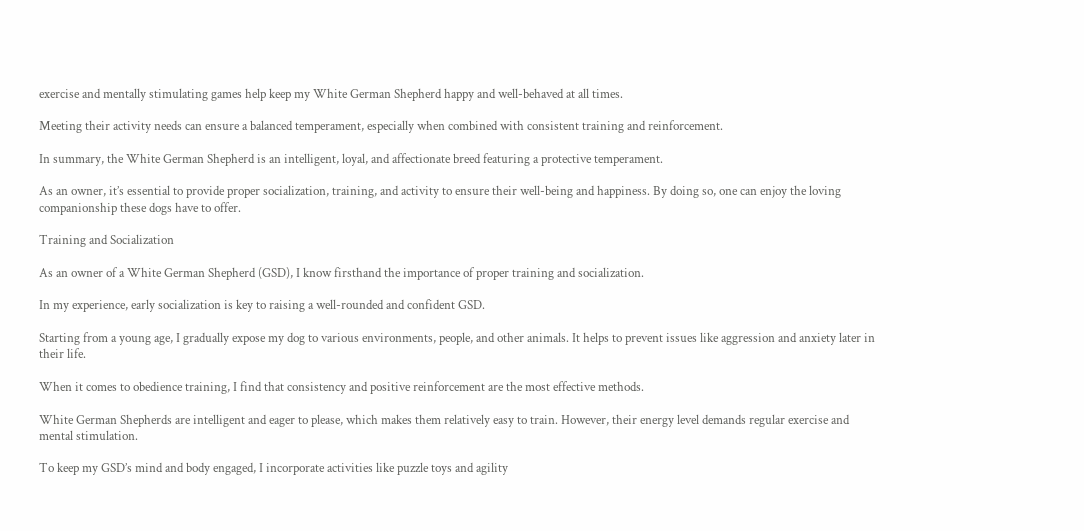exercise and mentally stimulating games help keep my White German Shepherd happy and well-behaved at all times.

Meeting their activity needs can ensure a balanced temperament, especially when combined with consistent training and reinforcement.

In summary, the White German Shepherd is an intelligent, loyal, and affectionate breed featuring a protective temperament.

As an owner, it’s essential to provide proper socialization, training, and activity to ensure their well-being and happiness. By doing so, one can enjoy the loving companionship these dogs have to offer.

Training and Socialization

As an owner of a White German Shepherd (GSD), I know firsthand the importance of proper training and socialization.

In my experience, early socialization is key to raising a well-rounded and confident GSD.

Starting from a young age, I gradually expose my dog to various environments, people, and other animals. It helps to prevent issues like aggression and anxiety later in their life.

When it comes to obedience training, I find that consistency and positive reinforcement are the most effective methods.

White German Shepherds are intelligent and eager to please, which makes them relatively easy to train. However, their energy level demands regular exercise and mental stimulation.

To keep my GSD’s mind and body engaged, I incorporate activities like puzzle toys and agility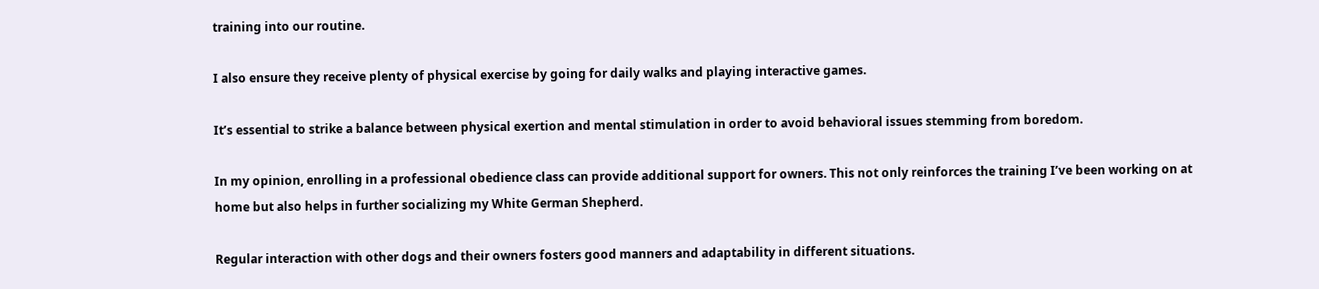training into our routine.

I also ensure they receive plenty of physical exercise by going for daily walks and playing interactive games.

It’s essential to strike a balance between physical exertion and mental stimulation in order to avoid behavioral issues stemming from boredom.

In my opinion, enrolling in a professional obedience class can provide additional support for owners. This not only reinforces the training I’ve been working on at home but also helps in further socializing my White German Shepherd.

Regular interaction with other dogs and their owners fosters good manners and adaptability in different situations.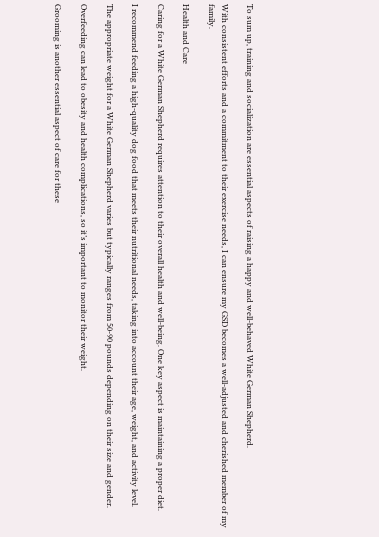To sum up, training and socialization are essential aspects of raising a happy and well-behaved White German Shepherd.

With consistent efforts and a commitment to their exercise needs, I can ensure my GSD becomes a well-adjusted and cherished member of my family.

Health and Care

Caring for a White German Shepherd requires attention to their overall health and well-being. One key aspect is maintaining a proper diet.

I recommend feeding a high-quality dog food that meets their nutritional needs, taking into account their age, weight, and activity level.

The appropriate weight for a White German Shepherd varies but typically ranges from 50-90 pounds depending on their size and gender.

Overfeeding can lead to obesity and health complications, so it’s important to monitor their weight.

Grooming is another essential aspect of care for these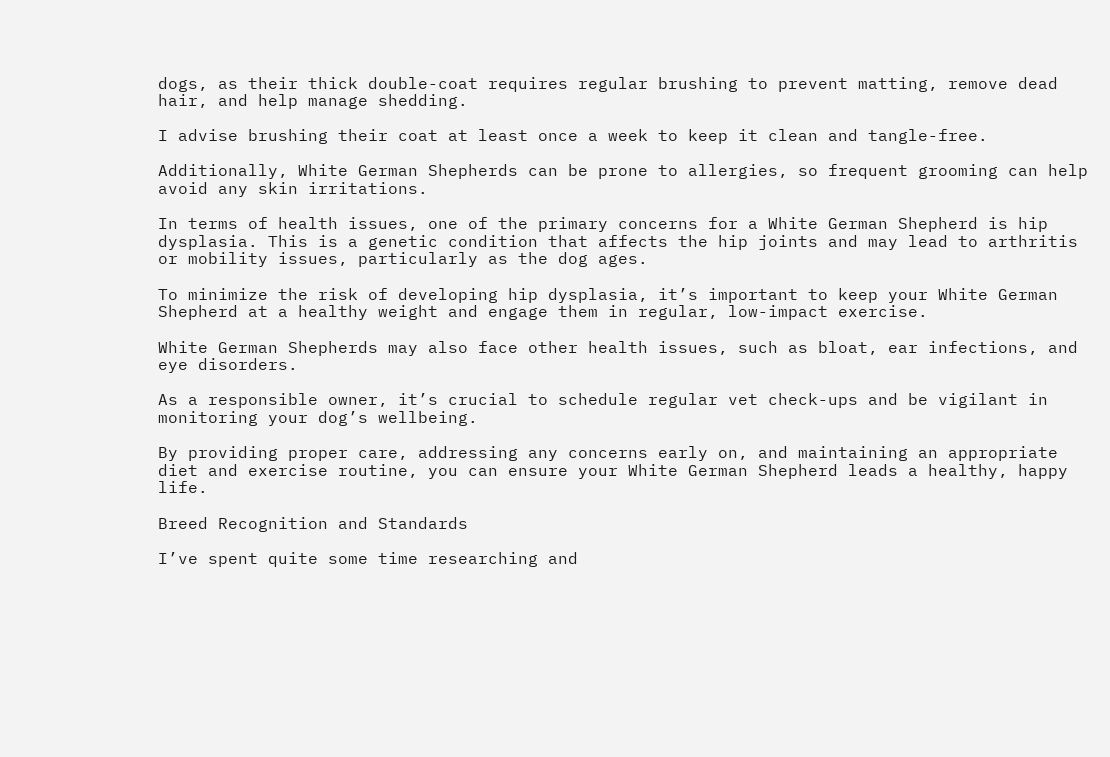dogs, as their thick double-coat requires regular brushing to prevent matting, remove dead hair, and help manage shedding.

I advise brushing their coat at least once a week to keep it clean and tangle-free.

Additionally, White German Shepherds can be prone to allergies, so frequent grooming can help avoid any skin irritations.

In terms of health issues, one of the primary concerns for a White German Shepherd is hip dysplasia. This is a genetic condition that affects the hip joints and may lead to arthritis or mobility issues, particularly as the dog ages.

To minimize the risk of developing hip dysplasia, it’s important to keep your White German Shepherd at a healthy weight and engage them in regular, low-impact exercise.

White German Shepherds may also face other health issues, such as bloat, ear infections, and eye disorders.

As a responsible owner, it’s crucial to schedule regular vet check-ups and be vigilant in monitoring your dog’s wellbeing.

By providing proper care, addressing any concerns early on, and maintaining an appropriate diet and exercise routine, you can ensure your White German Shepherd leads a healthy, happy life.

Breed Recognition and Standards

I’ve spent quite some time researching and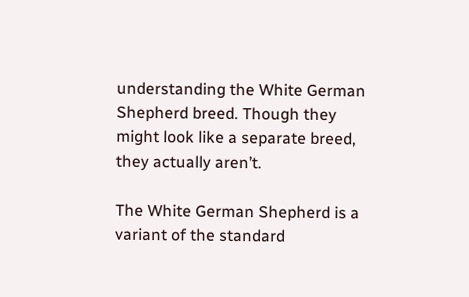understanding the White German Shepherd breed. Though they might look like a separate breed, they actually aren’t.

The White German Shepherd is a variant of the standard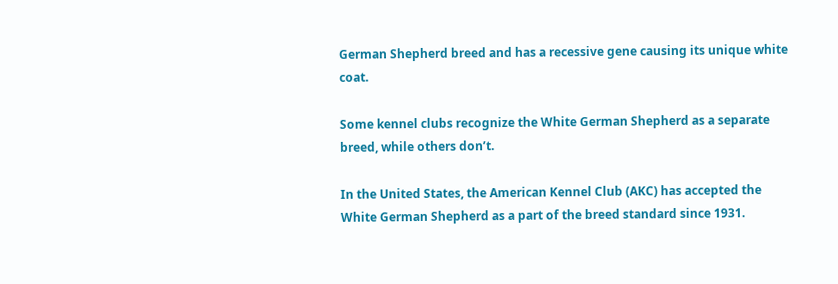German Shepherd breed and has a recessive gene causing its unique white coat.

Some kennel clubs recognize the White German Shepherd as a separate breed, while others don’t.

In the United States, the American Kennel Club (AKC) has accepted the White German Shepherd as a part of the breed standard since 1931.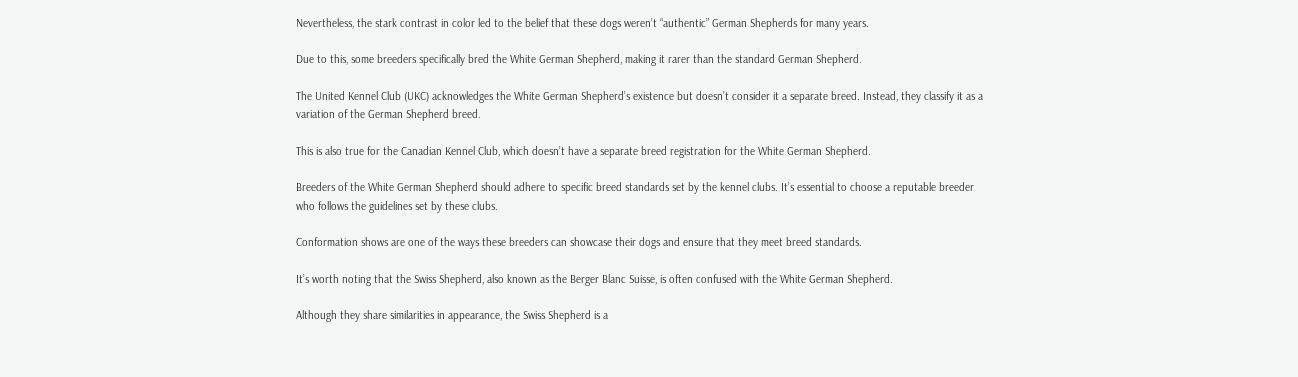Nevertheless, the stark contrast in color led to the belief that these dogs weren’t “authentic” German Shepherds for many years.

Due to this, some breeders specifically bred the White German Shepherd, making it rarer than the standard German Shepherd.

The United Kennel Club (UKC) acknowledges the White German Shepherd’s existence but doesn’t consider it a separate breed. Instead, they classify it as a variation of the German Shepherd breed.

This is also true for the Canadian Kennel Club, which doesn’t have a separate breed registration for the White German Shepherd.

Breeders of the White German Shepherd should adhere to specific breed standards set by the kennel clubs. It’s essential to choose a reputable breeder who follows the guidelines set by these clubs.

Conformation shows are one of the ways these breeders can showcase their dogs and ensure that they meet breed standards.

It’s worth noting that the Swiss Shepherd, also known as the Berger Blanc Suisse, is often confused with the White German Shepherd.

Although they share similarities in appearance, the Swiss Shepherd is a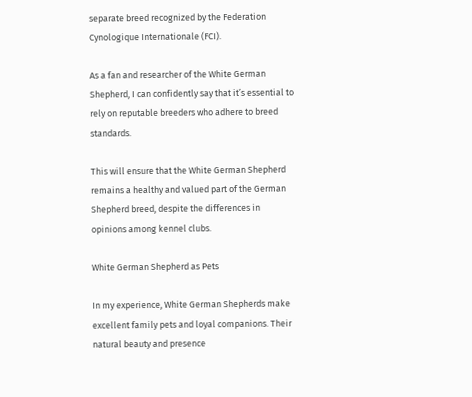separate breed recognized by the Federation Cynologique Internationale (FCI).

As a fan and researcher of the White German Shepherd, I can confidently say that it’s essential to rely on reputable breeders who adhere to breed standards.

This will ensure that the White German Shepherd remains a healthy and valued part of the German Shepherd breed, despite the differences in opinions among kennel clubs.

White German Shepherd as Pets

In my experience, White German Shepherds make excellent family pets and loyal companions. Their natural beauty and presence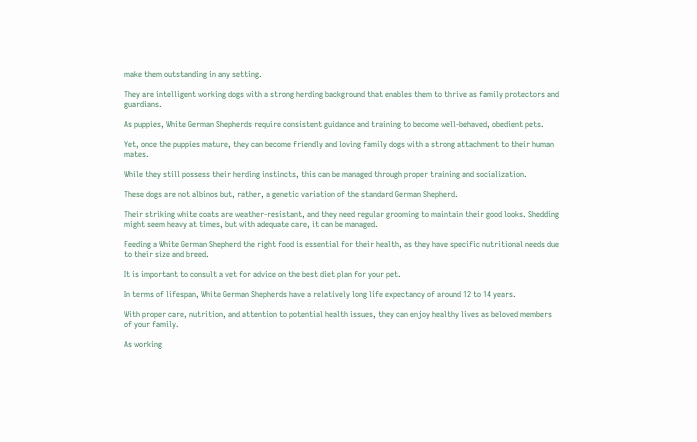make them outstanding in any setting.

They are intelligent working dogs with a strong herding background that enables them to thrive as family protectors and guardians.

As puppies, White German Shepherds require consistent guidance and training to become well-behaved, obedient pets.

Yet, once the puppies mature, they can become friendly and loving family dogs with a strong attachment to their human mates.

While they still possess their herding instincts, this can be managed through proper training and socialization.

These dogs are not albinos but, rather, a genetic variation of the standard German Shepherd.

Their striking white coats are weather-resistant, and they need regular grooming to maintain their good looks. Shedding might seem heavy at times, but with adequate care, it can be managed.

Feeding a White German Shepherd the right food is essential for their health, as they have specific nutritional needs due to their size and breed.

It is important to consult a vet for advice on the best diet plan for your pet.

In terms of lifespan, White German Shepherds have a relatively long life expectancy of around 12 to 14 years.

With proper care, nutrition, and attention to potential health issues, they can enjoy healthy lives as beloved members of your family.

As working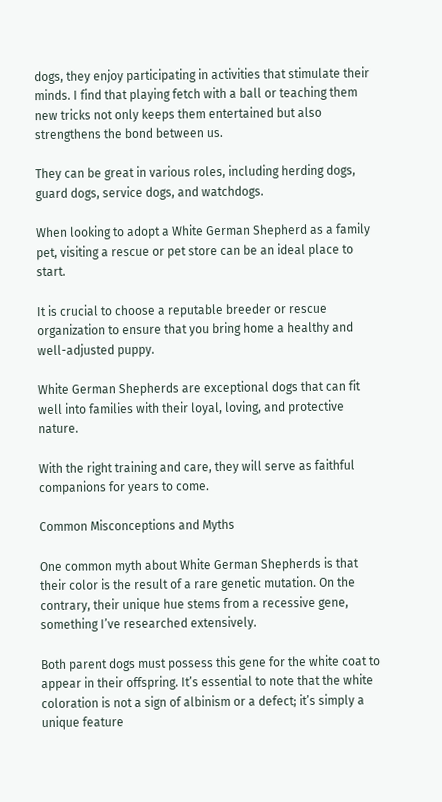dogs, they enjoy participating in activities that stimulate their minds. I find that playing fetch with a ball or teaching them new tricks not only keeps them entertained but also strengthens the bond between us.

They can be great in various roles, including herding dogs, guard dogs, service dogs, and watchdogs.

When looking to adopt a White German Shepherd as a family pet, visiting a rescue or pet store can be an ideal place to start.

It is crucial to choose a reputable breeder or rescue organization to ensure that you bring home a healthy and well-adjusted puppy.

White German Shepherds are exceptional dogs that can fit well into families with their loyal, loving, and protective nature.

With the right training and care, they will serve as faithful companions for years to come.

Common Misconceptions and Myths

One common myth about White German Shepherds is that their color is the result of a rare genetic mutation. On the contrary, their unique hue stems from a recessive gene, something I’ve researched extensively.

Both parent dogs must possess this gene for the white coat to appear in their offspring. It’s essential to note that the white coloration is not a sign of albinism or a defect; it’s simply a unique feature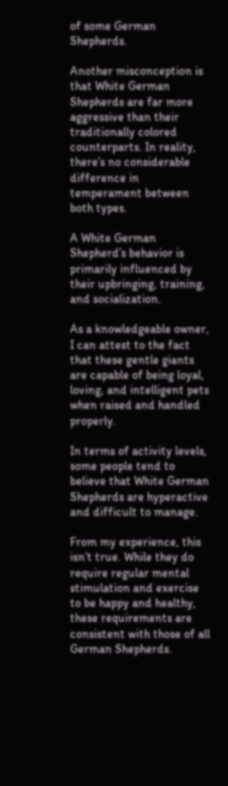of some German Shepherds.

Another misconception is that White German Shepherds are far more aggressive than their traditionally colored counterparts. In reality, there’s no considerable difference in temperament between both types.

A White German Shepherd’s behavior is primarily influenced by their upbringing, training, and socialization.

As a knowledgeable owner, I can attest to the fact that these gentle giants are capable of being loyal, loving, and intelligent pets when raised and handled properly.

In terms of activity levels, some people tend to believe that White German Shepherds are hyperactive and difficult to manage.

From my experience, this isn’t true. While they do require regular mental stimulation and exercise to be happy and healthy, these requirements are consistent with those of all German Shepherds.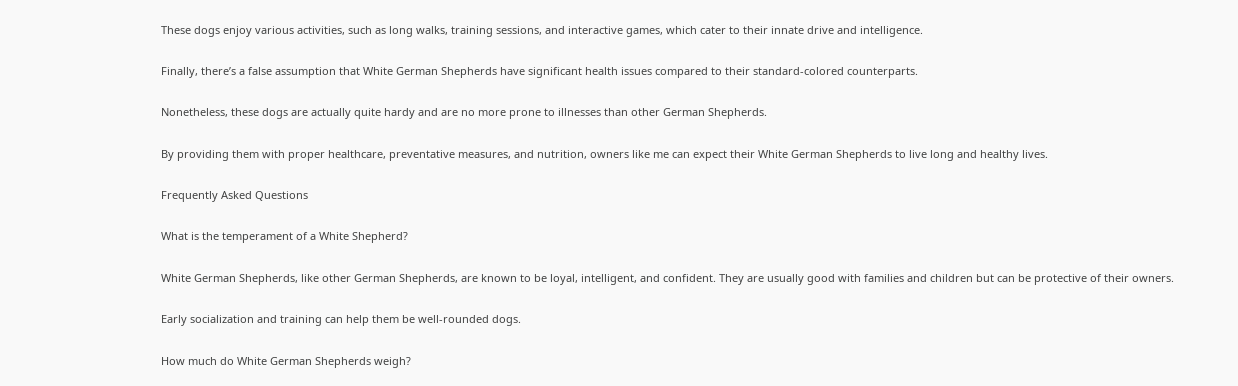These dogs enjoy various activities, such as long walks, training sessions, and interactive games, which cater to their innate drive and intelligence.

Finally, there’s a false assumption that White German Shepherds have significant health issues compared to their standard-colored counterparts.

Nonetheless, these dogs are actually quite hardy and are no more prone to illnesses than other German Shepherds.

By providing them with proper healthcare, preventative measures, and nutrition, owners like me can expect their White German Shepherds to live long and healthy lives.

Frequently Asked Questions

What is the temperament of a White Shepherd?

White German Shepherds, like other German Shepherds, are known to be loyal, intelligent, and confident. They are usually good with families and children but can be protective of their owners.

Early socialization and training can help them be well-rounded dogs.

How much do White German Shepherds weigh?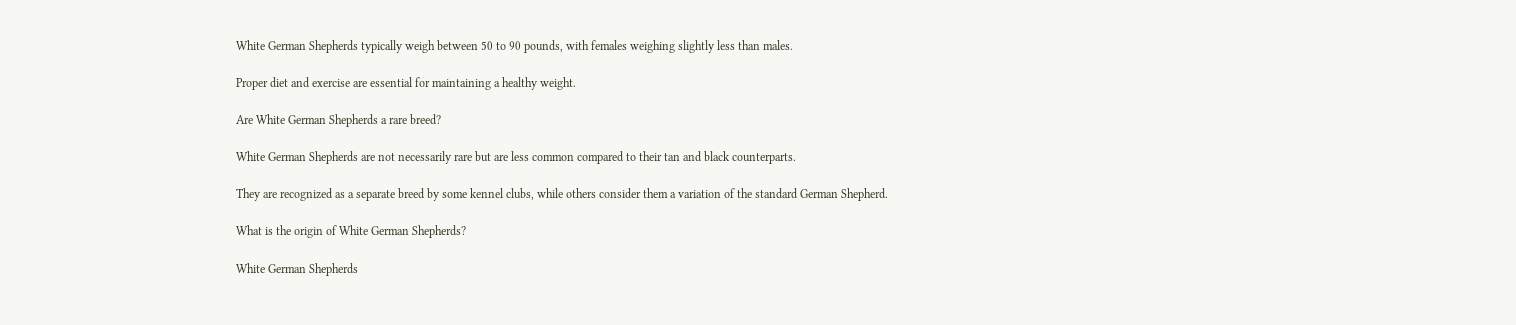White German Shepherds typically weigh between 50 to 90 pounds, with females weighing slightly less than males.

Proper diet and exercise are essential for maintaining a healthy weight.

Are White German Shepherds a rare breed?

White German Shepherds are not necessarily rare but are less common compared to their tan and black counterparts.

They are recognized as a separate breed by some kennel clubs, while others consider them a variation of the standard German Shepherd.

What is the origin of White German Shepherds?

White German Shepherds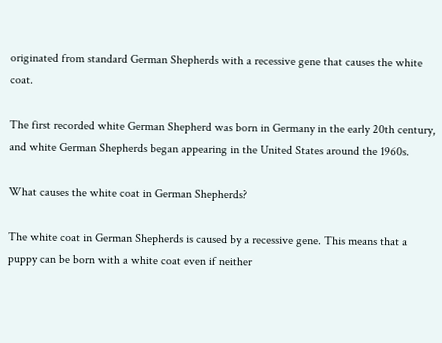originated from standard German Shepherds with a recessive gene that causes the white coat.

The first recorded white German Shepherd was born in Germany in the early 20th century, and white German Shepherds began appearing in the United States around the 1960s.

What causes the white coat in German Shepherds?

The white coat in German Shepherds is caused by a recessive gene. This means that a puppy can be born with a white coat even if neither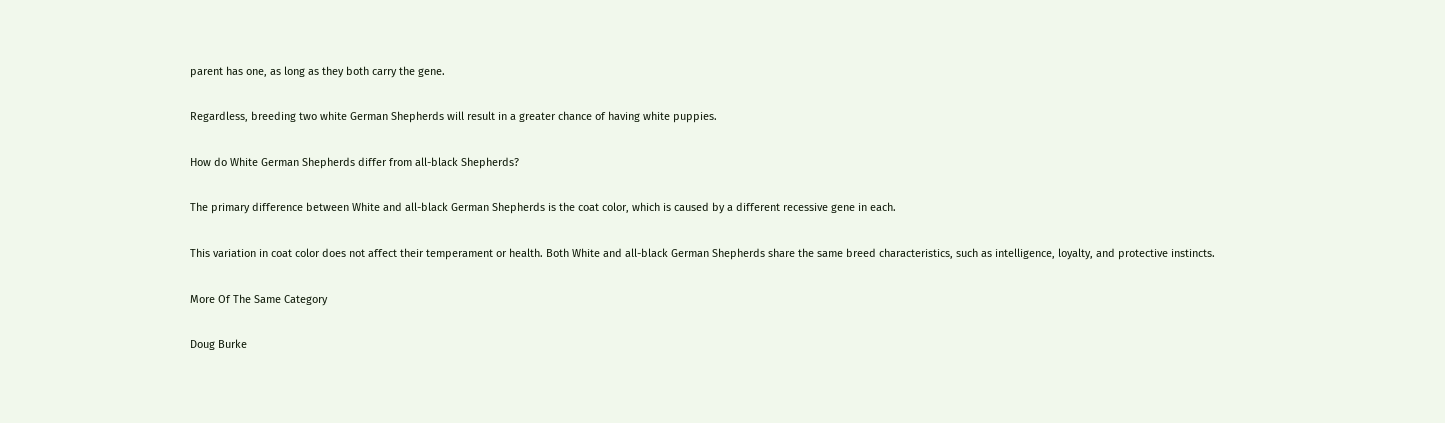parent has one, as long as they both carry the gene.

Regardless, breeding two white German Shepherds will result in a greater chance of having white puppies.

How do White German Shepherds differ from all-black Shepherds?

The primary difference between White and all-black German Shepherds is the coat color, which is caused by a different recessive gene in each.

This variation in coat color does not affect their temperament or health. Both White and all-black German Shepherds share the same breed characteristics, such as intelligence, loyalty, and protective instincts.

More Of The Same Category

Doug Burke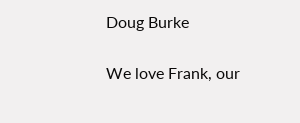Doug Burke

We love Frank, our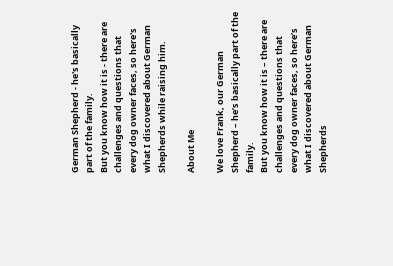German Shepherd - he's basically part of the family.
But you know how it is - there are challenges and questions that every dog owner faces, so here's what I discovered about German Shepherds while raising him.

About Me

We love Frank, our German Shepherd – he’s basically part of the family.
But you know how it is – there are challenges and questions that every dog owner faces, so here’s what I discovered about German Shepherds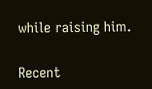while raising him.

Recent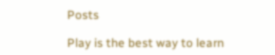Posts

Play is the best way to learn